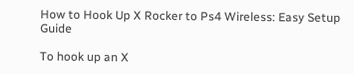How to Hook Up X Rocker to Ps4 Wireless: Easy Setup Guide

To hook up an X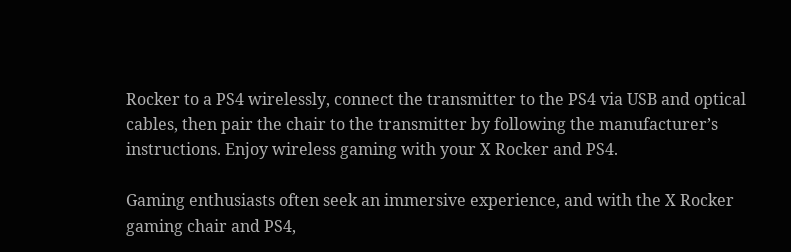Rocker to a PS4 wirelessly, connect the transmitter to the PS4 via USB and optical cables, then pair the chair to the transmitter by following the manufacturer’s instructions. Enjoy wireless gaming with your X Rocker and PS4.

Gaming enthusiasts often seek an immersive experience, and with the X Rocker gaming chair and PS4,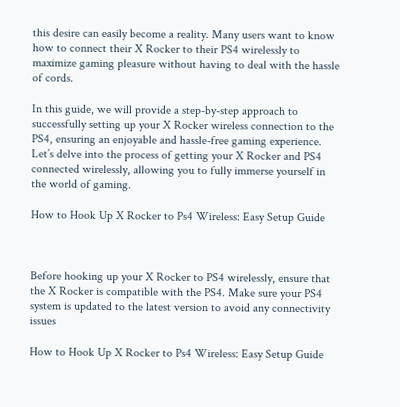this desire can easily become a reality. Many users want to know how to connect their X Rocker to their PS4 wirelessly to maximize gaming pleasure without having to deal with the hassle of cords.

In this guide, we will provide a step-by-step approach to successfully setting up your X Rocker wireless connection to the PS4, ensuring an enjoyable and hassle-free gaming experience. Let’s delve into the process of getting your X Rocker and PS4 connected wirelessly, allowing you to fully immerse yourself in the world of gaming.

How to Hook Up X Rocker to Ps4 Wireless: Easy Setup Guide



Before hooking up your X Rocker to PS4 wirelessly, ensure that the X Rocker is compatible with the PS4. Make sure your PS4 system is updated to the latest version to avoid any connectivity issues

How to Hook Up X Rocker to Ps4 Wireless: Easy Setup Guide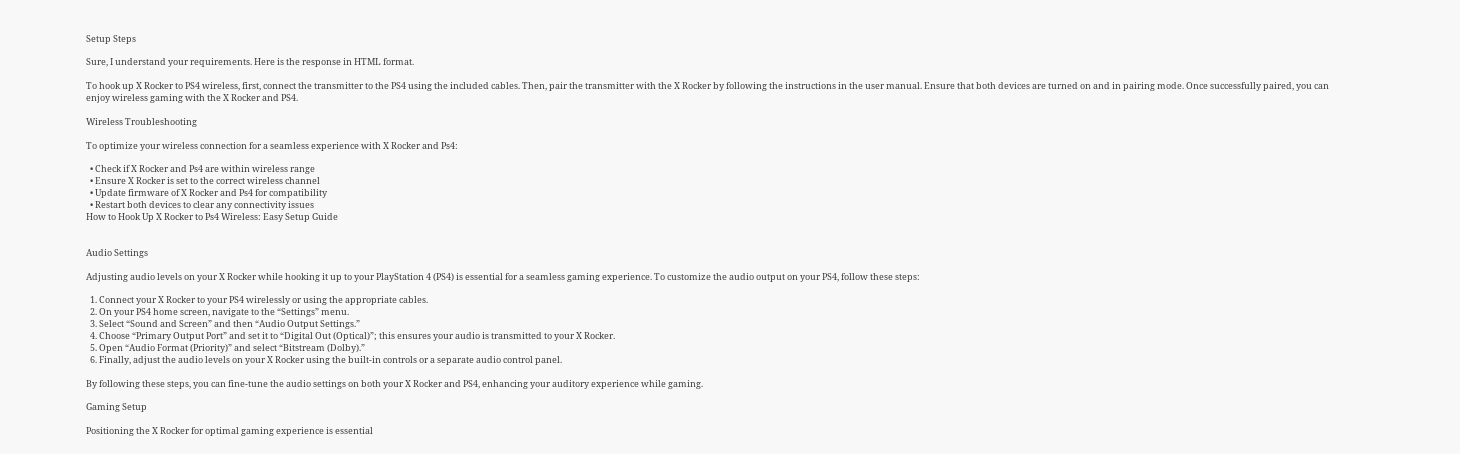Setup Steps

Sure, I understand your requirements. Here is the response in HTML format.

To hook up X Rocker to PS4 wireless, first, connect the transmitter to the PS4 using the included cables. Then, pair the transmitter with the X Rocker by following the instructions in the user manual. Ensure that both devices are turned on and in pairing mode. Once successfully paired, you can enjoy wireless gaming with the X Rocker and PS4.

Wireless Troubleshooting

To optimize your wireless connection for a seamless experience with X Rocker and Ps4:

  • Check if X Rocker and Ps4 are within wireless range
  • Ensure X Rocker is set to the correct wireless channel
  • Update firmware of X Rocker and Ps4 for compatibility
  • Restart both devices to clear any connectivity issues
How to Hook Up X Rocker to Ps4 Wireless: Easy Setup Guide


Audio Settings

Adjusting audio levels on your X Rocker while hooking it up to your PlayStation 4 (PS4) is essential for a seamless gaming experience. To customize the audio output on your PS4, follow these steps:

  1. Connect your X Rocker to your PS4 wirelessly or using the appropriate cables.
  2. On your PS4 home screen, navigate to the “Settings” menu.
  3. Select “Sound and Screen” and then “Audio Output Settings.”
  4. Choose “Primary Output Port” and set it to “Digital Out (Optical)”; this ensures your audio is transmitted to your X Rocker.
  5. Open “Audio Format (Priority)” and select “Bitstream (Dolby).”
  6. Finally, adjust the audio levels on your X Rocker using the built-in controls or a separate audio control panel.

By following these steps, you can fine-tune the audio settings on both your X Rocker and PS4, enhancing your auditory experience while gaming.

Gaming Setup

Positioning the X Rocker for optimal gaming experience is essential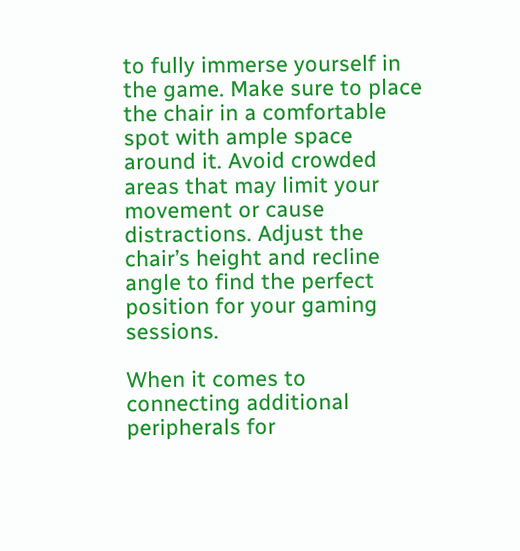to fully immerse yourself in the game. Make sure to place the chair in a comfortable spot with ample space around it. Avoid crowded areas that may limit your movement or cause distractions. Adjust the chair’s height and recline angle to find the perfect position for your gaming sessions.

When it comes to connecting additional peripherals for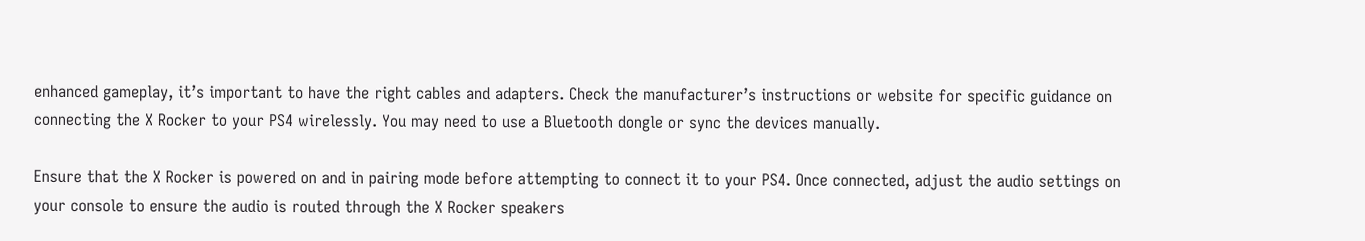enhanced gameplay, it’s important to have the right cables and adapters. Check the manufacturer’s instructions or website for specific guidance on connecting the X Rocker to your PS4 wirelessly. You may need to use a Bluetooth dongle or sync the devices manually.

Ensure that the X Rocker is powered on and in pairing mode before attempting to connect it to your PS4. Once connected, adjust the audio settings on your console to ensure the audio is routed through the X Rocker speakers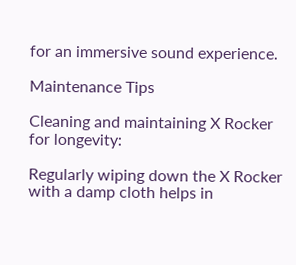for an immersive sound experience.

Maintenance Tips

Cleaning and maintaining X Rocker for longevity:

Regularly wiping down the X Rocker with a damp cloth helps in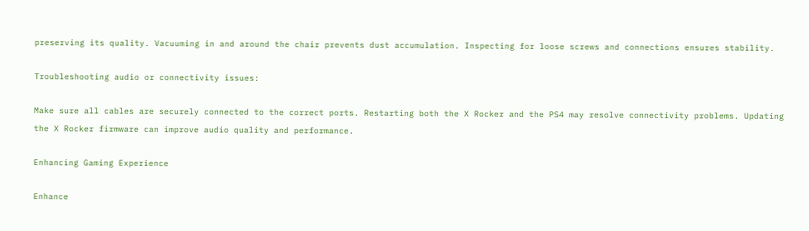preserving its quality. Vacuuming in and around the chair prevents dust accumulation. Inspecting for loose screws and connections ensures stability.

Troubleshooting audio or connectivity issues:

Make sure all cables are securely connected to the correct ports. Restarting both the X Rocker and the PS4 may resolve connectivity problems. Updating the X Rocker firmware can improve audio quality and performance.

Enhancing Gaming Experience

Enhance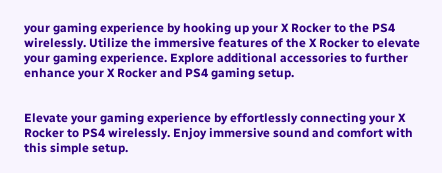your gaming experience by hooking up your X Rocker to the PS4 wirelessly. Utilize the immersive features of the X Rocker to elevate your gaming experience. Explore additional accessories to further enhance your X Rocker and PS4 gaming setup.


Elevate your gaming experience by effortlessly connecting your X Rocker to PS4 wirelessly. Enjoy immersive sound and comfort with this simple setup.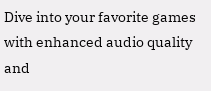Dive into your favorite games with enhanced audio quality and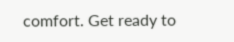comfort. Get ready to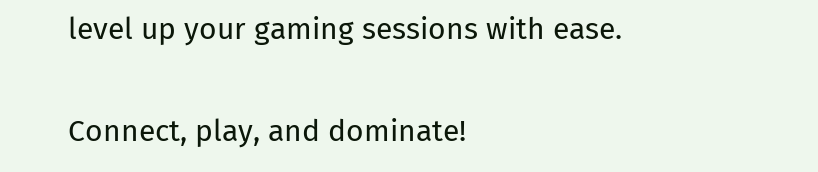level up your gaming sessions with ease.

Connect, play, and dominate!